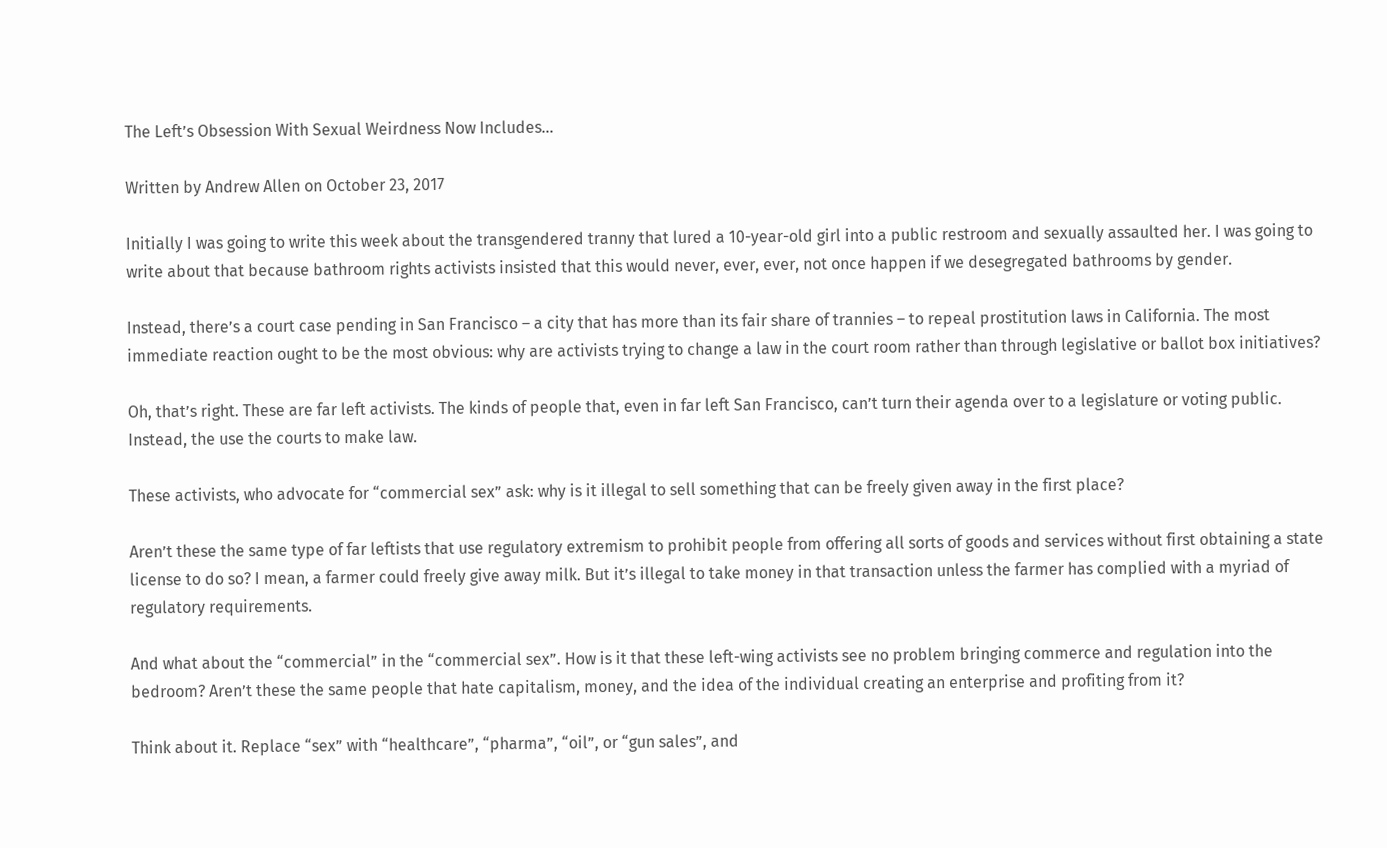The Left’s Obsession With Sexual Weirdness Now Includes…

Written by Andrew Allen on October 23, 2017

Initially I was going to write this week about the transgendered tranny that lured a 10-year-old girl into a public restroom and sexually assaulted her. I was going to write about that because bathroom rights activists insisted that this would never, ever, ever, not once happen if we desegregated bathrooms by gender.

Instead, there’s a court case pending in San Francisco – a city that has more than its fair share of trannies – to repeal prostitution laws in California. The most immediate reaction ought to be the most obvious: why are activists trying to change a law in the court room rather than through legislative or ballot box initiatives?

Oh, that’s right. These are far left activists. The kinds of people that, even in far left San Francisco, can’t turn their agenda over to a legislature or voting public. Instead, the use the courts to make law.

These activists, who advocate for “commercial sex” ask: why is it illegal to sell something that can be freely given away in the first place?

Aren’t these the same type of far leftists that use regulatory extremism to prohibit people from offering all sorts of goods and services without first obtaining a state license to do so? I mean, a farmer could freely give away milk. But it’s illegal to take money in that transaction unless the farmer has complied with a myriad of regulatory requirements.

And what about the “commercial” in the “commercial sex”. How is it that these left-wing activists see no problem bringing commerce and regulation into the bedroom? Aren’t these the same people that hate capitalism, money, and the idea of the individual creating an enterprise and profiting from it?

Think about it. Replace “sex” with “healthcare”, “pharma”, “oil”, or “gun sales”, and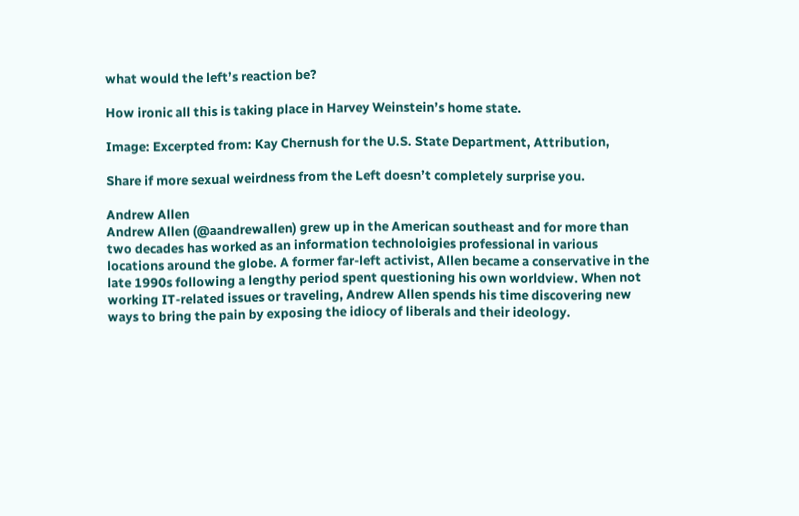what would the left’s reaction be?

How ironic all this is taking place in Harvey Weinstein’s home state.

Image: Excerpted from: Kay Chernush for the U.S. State Department, Attribution,

Share if more sexual weirdness from the Left doesn’t completely surprise you.

Andrew Allen
Andrew Allen (@aandrewallen) grew up in the American southeast and for more than two decades has worked as an information technoloigies professional in various locations around the globe. A former far-left activist, Allen became a conservative in the late 1990s following a lengthy period spent questioning his own worldview. When not working IT-related issues or traveling, Andrew Allen spends his time discovering new ways to bring the pain by exposing the idiocy of liberals and their ideology.